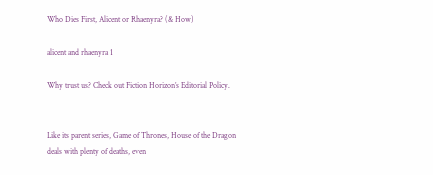Who Dies First, Alicent or Rhaenyra? (& How)

alicent and rhaenyra 1

Why trust us? Check out Fiction Horizon’s Editorial Policy.


Like its parent series, Game of Thrones, House of the Dragon deals with plenty of deaths, even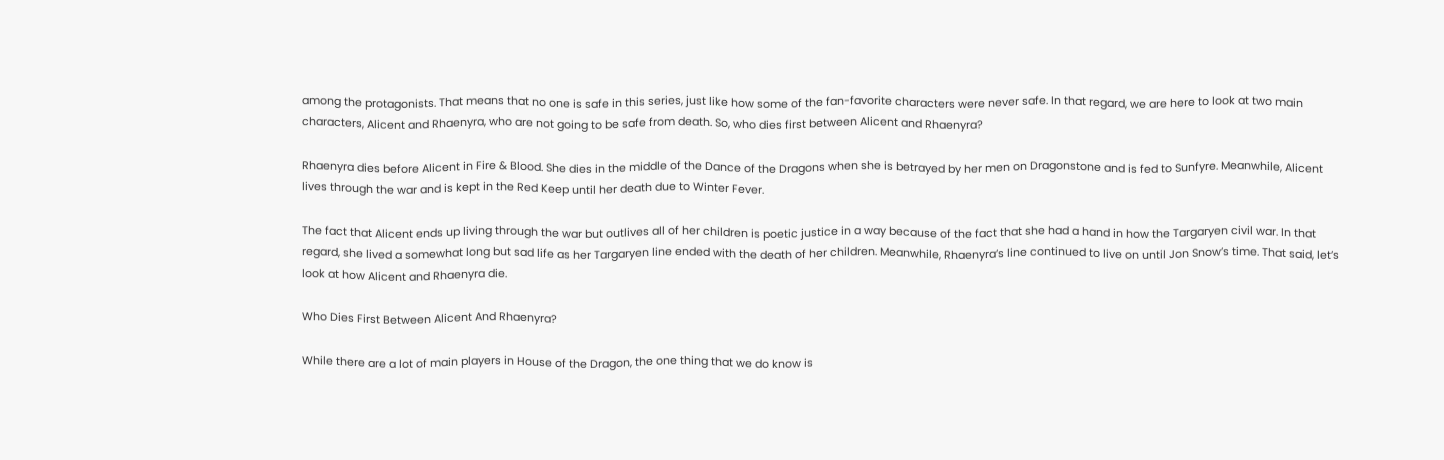among the protagonists. That means that no one is safe in this series, just like how some of the fan-favorite characters were never safe. In that regard, we are here to look at two main characters, Alicent and Rhaenyra, who are not going to be safe from death. So, who dies first between Alicent and Rhaenyra?

Rhaenyra dies before Alicent in Fire & Blood. She dies in the middle of the Dance of the Dragons when she is betrayed by her men on Dragonstone and is fed to Sunfyre. Meanwhile, Alicent lives through the war and is kept in the Red Keep until her death due to Winter Fever.

The fact that Alicent ends up living through the war but outlives all of her children is poetic justice in a way because of the fact that she had a hand in how the Targaryen civil war. In that regard, she lived a somewhat long but sad life as her Targaryen line ended with the death of her children. Meanwhile, Rhaenyra’s line continued to live on until Jon Snow’s time. That said, let’s look at how Alicent and Rhaenyra die.

Who Dies First Between Alicent And Rhaenyra?

While there are a lot of main players in House of the Dragon, the one thing that we do know is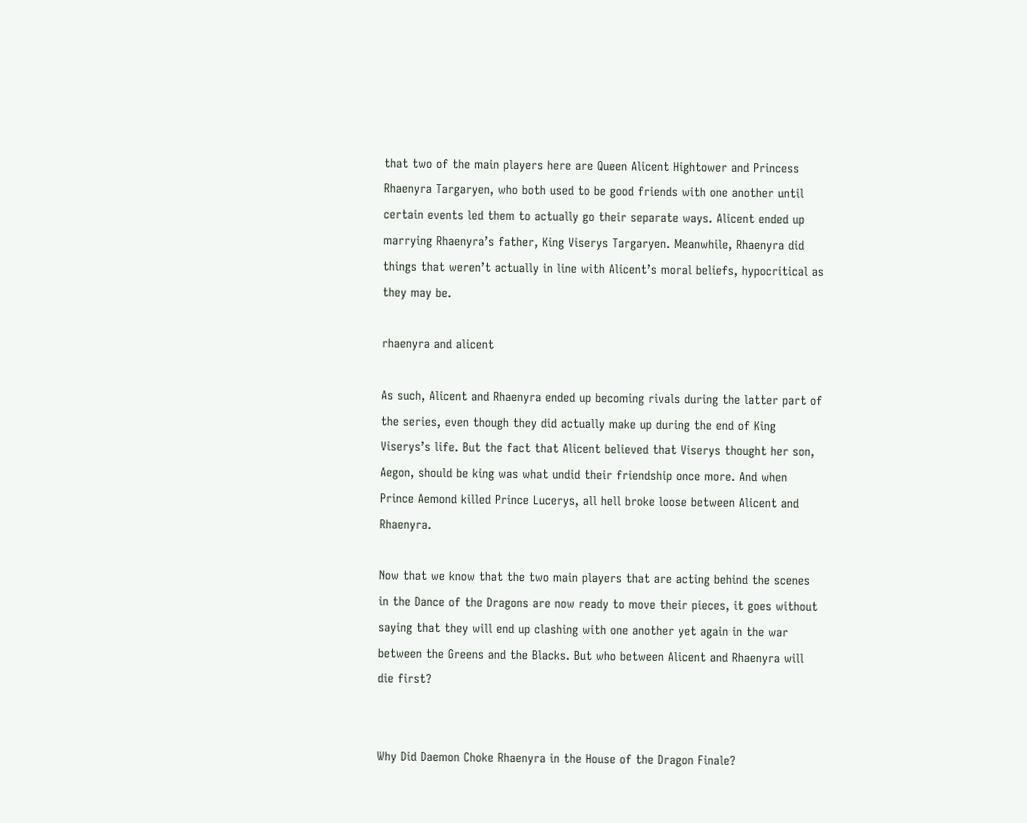that two of the main players here are Queen Alicent Hightower and Princess Rhaenyra Targaryen, who both used to be good friends with one another until certain events led them to actually go their separate ways. Alicent ended up marrying Rhaenyra’s father, King Viserys Targaryen. Meanwhile, Rhaenyra did things that weren’t actually in line with Alicent’s moral beliefs, hypocritical as they may be.

rhaenyra and alicent

As such, Alicent and Rhaenyra ended up becoming rivals during the latter part of the series, even though they did actually make up during the end of King Viserys’s life. But the fact that Alicent believed that Viserys thought her son, Aegon, should be king was what undid their friendship once more. And when Prince Aemond killed Prince Lucerys, all hell broke loose between Alicent and Rhaenyra.

Now that we know that the two main players that are acting behind the scenes in the Dance of the Dragons are now ready to move their pieces, it goes without saying that they will end up clashing with one another yet again in the war between the Greens and the Blacks. But who between Alicent and Rhaenyra will die first?


Why Did Daemon Choke Rhaenyra in the House of the Dragon Finale?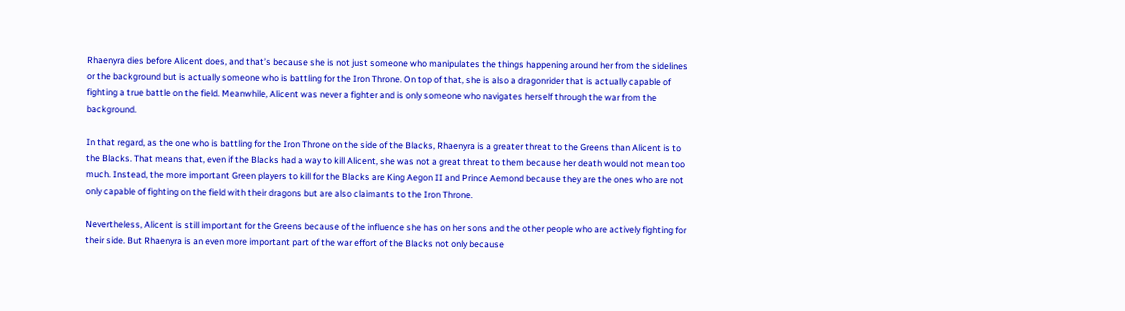Rhaenyra dies before Alicent does, and that’s because she is not just someone who manipulates the things happening around her from the sidelines or the background but is actually someone who is battling for the Iron Throne. On top of that, she is also a dragonrider that is actually capable of fighting a true battle on the field. Meanwhile, Alicent was never a fighter and is only someone who navigates herself through the war from the background.

In that regard, as the one who is battling for the Iron Throne on the side of the Blacks, Rhaenyra is a greater threat to the Greens than Alicent is to the Blacks. That means that, even if the Blacks had a way to kill Alicent, she was not a great threat to them because her death would not mean too much. Instead, the more important Green players to kill for the Blacks are King Aegon II and Prince Aemond because they are the ones who are not only capable of fighting on the field with their dragons but are also claimants to the Iron Throne.

Nevertheless, Alicent is still important for the Greens because of the influence she has on her sons and the other people who are actively fighting for their side. But Rhaenyra is an even more important part of the war effort of the Blacks not only because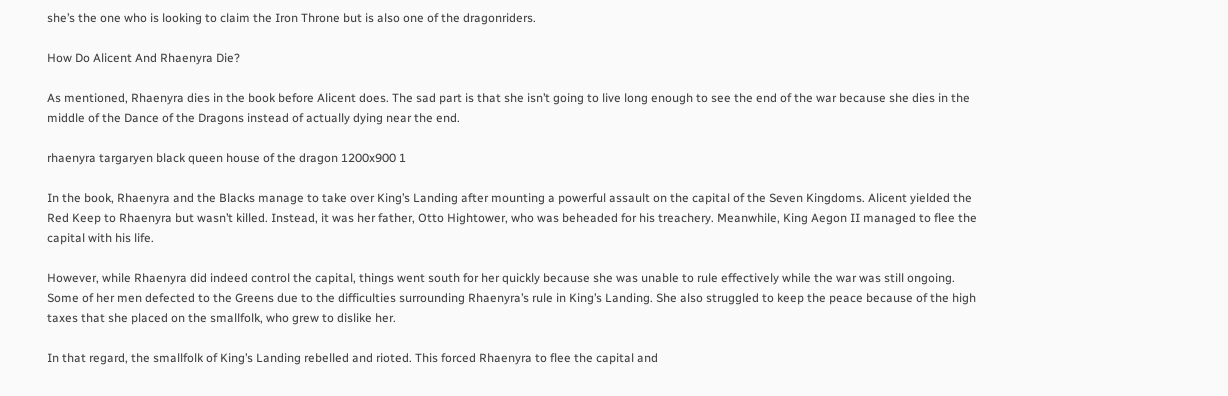she’s the one who is looking to claim the Iron Throne but is also one of the dragonriders.

How Do Alicent And Rhaenyra Die?

As mentioned, Rhaenyra dies in the book before Alicent does. The sad part is that she isn’t going to live long enough to see the end of the war because she dies in the middle of the Dance of the Dragons instead of actually dying near the end.

rhaenyra targaryen black queen house of the dragon 1200x900 1

In the book, Rhaenyra and the Blacks manage to take over King’s Landing after mounting a powerful assault on the capital of the Seven Kingdoms. Alicent yielded the Red Keep to Rhaenyra but wasn’t killed. Instead, it was her father, Otto Hightower, who was beheaded for his treachery. Meanwhile, King Aegon II managed to flee the capital with his life.

However, while Rhaenyra did indeed control the capital, things went south for her quickly because she was unable to rule effectively while the war was still ongoing. Some of her men defected to the Greens due to the difficulties surrounding Rhaenyra’s rule in King’s Landing. She also struggled to keep the peace because of the high taxes that she placed on the smallfolk, who grew to dislike her.

In that regard, the smallfolk of King’s Landing rebelled and rioted. This forced Rhaenyra to flee the capital and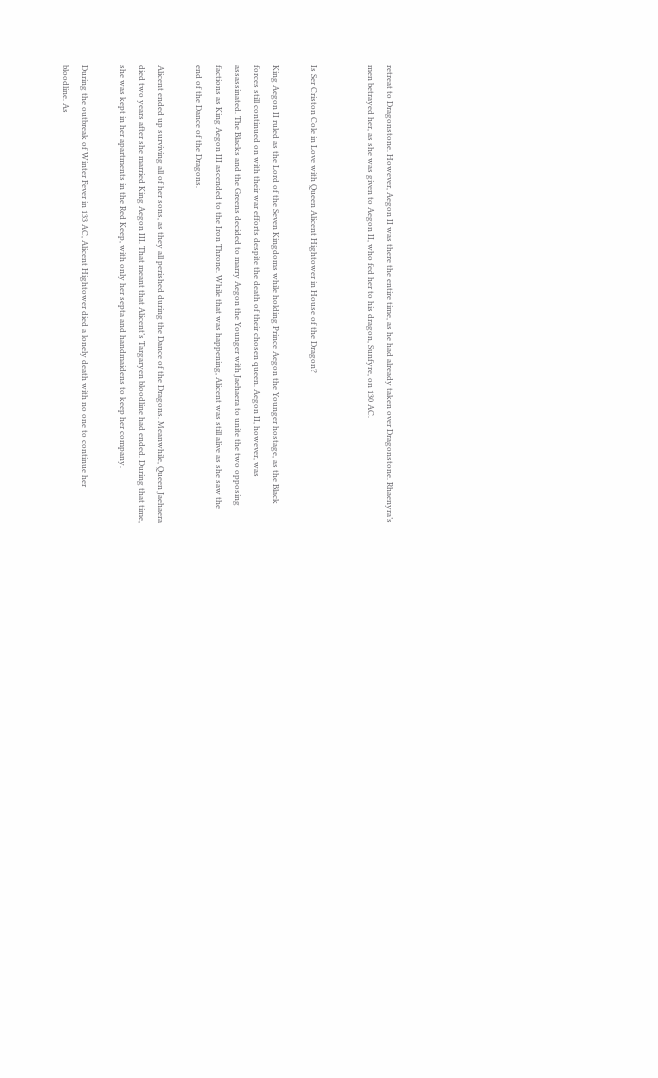retreat to Dragonstone. However, Aegon II was there the entire time, as he had already taken over Dragonstone. Rhaenyra’s men betrayed her, as she was given to Aegon II, who fed her to his dragon, Sunfyre, on 130 AC.


Is Ser Criston Cole in Love with Queen Alicent Hightower in House of the Dragon?

King Aegon II ruled as the Lord of the Seven Kingdoms while holding Prince Aegon the Younger hostage, as the Black forces still continued on with their war efforts despite the death of their chosen queen. Aegon II, however, was assassinated. The Blacks and the Greens decided to marry Aegon the Younger with Jaehaera to unite the two opposing factions as King Aegon III ascended to the Iron Throne. While that was happening, Alicent was still alive as she saw the end of the Dance of the Dragons.

Alicent ended up surviving all of her sons, as they all perished during the Dance of the Dragons. Meanwhile, Queen Jaehaera died two years after she married King Aegon III. That meant that Alicent’s Targaryen bloodline had ended. During that time, she was kept in her apartments in the Red Keep, with only her septa and handmaidens to keep her company.

During the outbreak of Winter Fever in 133 AC, Alicent Hightower died a lonely death with no one to continue her bloodline. As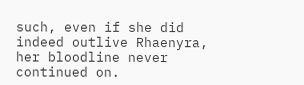such, even if she did indeed outlive Rhaenyra, her bloodline never continued on.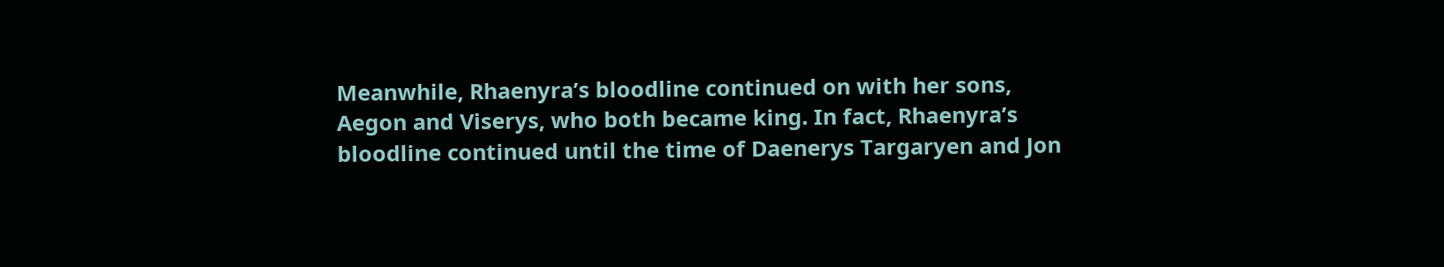Meanwhile, Rhaenyra’s bloodline continued on with her sons, Aegon and Viserys, who both became king. In fact, Rhaenyra’s bloodline continued until the time of Daenerys Targaryen and Jon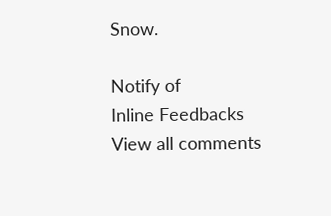Snow.

Notify of
Inline Feedbacks
View all comments